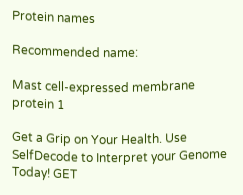Protein names

Recommended name:

Mast cell-expressed membrane protein 1

Get a Grip on Your Health. Use SelfDecode to Interpret your Genome Today! GET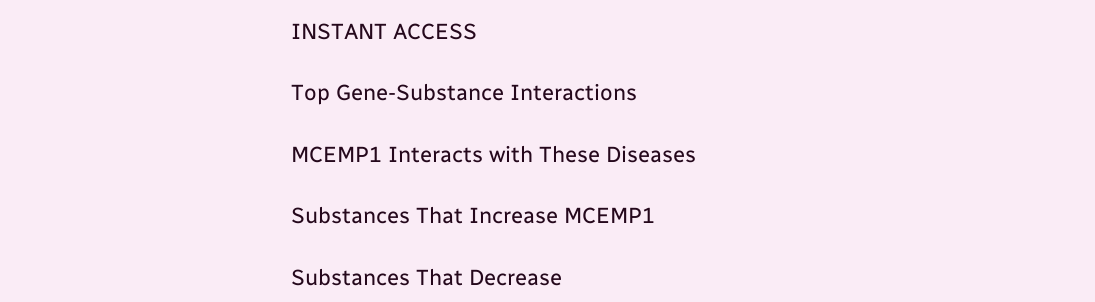INSTANT ACCESS

Top Gene-Substance Interactions

MCEMP1 Interacts with These Diseases

Substances That Increase MCEMP1

Substances That Decrease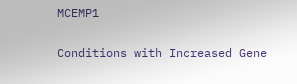MCEMP1

Conditions with Increased Gene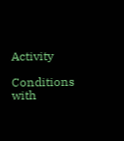Activity

Conditions with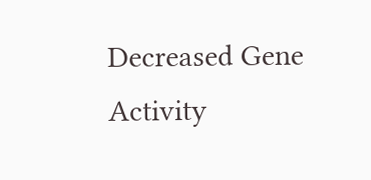Decreased Gene Activity